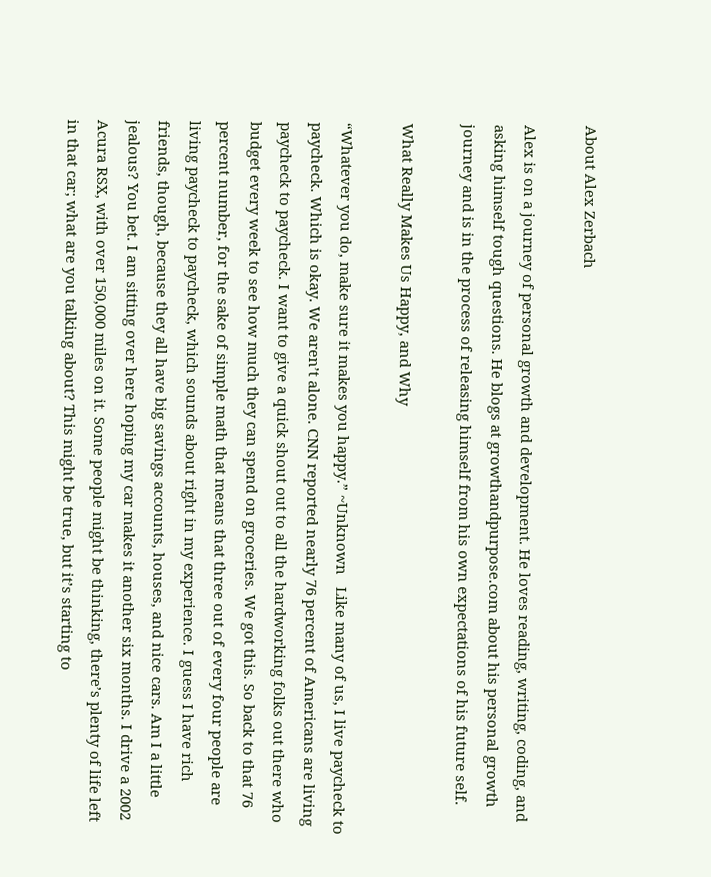About Alex Zerbach

Alex is on a journey of personal growth and development. He loves reading, writing, coding, and asking himself tough questions. He blogs at growthandpurpose.com about his personal growth journey and is in the process of releasing himself from his own expectations of his future self.

What Really Makes Us Happy, and Why

“Whatever you do, make sure it makes you happy.” ~Unknown   Like many of us, I live paycheck to paycheck. Which is okay. We aren’t alone. CNN reported nearly 76 percent of Americans are living paycheck to paycheck. I want to give a quick shout out to all the hardworking folks out there who budget every week to see how much they can spend on groceries. We got this. So back to that 76 percent number, for the sake of simple math that means that three out of every four people are living paycheck to paycheck, which sounds about right in my experience. I guess I have rich friends, though, because they all have big savings accounts, houses, and nice cars. Am I a little jealous? You bet. I am sitting over here hoping my car makes it another six months. I drive a 2002 Acura RSX, with over 150,000 miles on it. Some people might be thinking, there’s plenty of life left in that car; what are you talking about? This might be true, but it’s starting to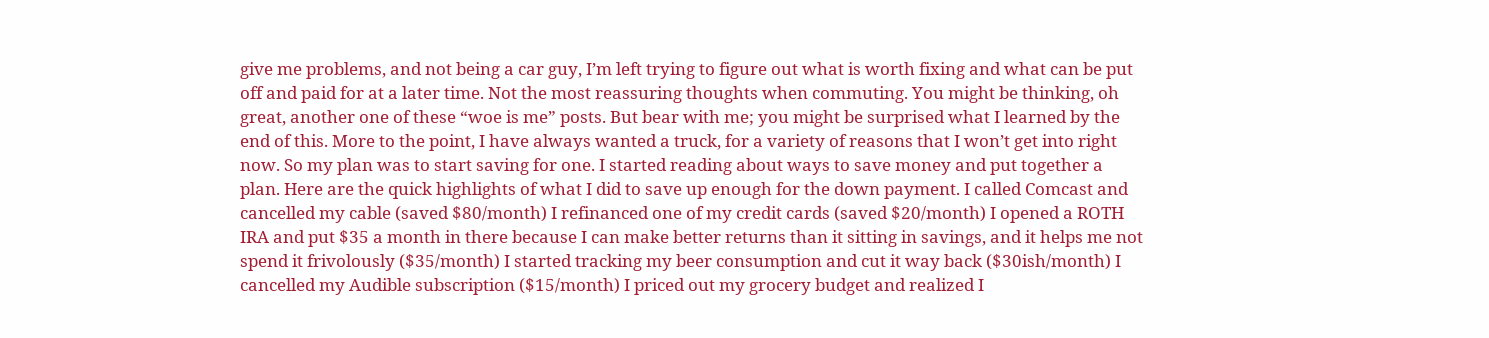give me problems, and not being a car guy, I’m left trying to figure out what is worth fixing and what can be put off and paid for at a later time. Not the most reassuring thoughts when commuting. You might be thinking, oh great, another one of these “woe is me” posts. But bear with me; you might be surprised what I learned by the end of this. More to the point, I have always wanted a truck, for a variety of reasons that I won’t get into right now. So my plan was to start saving for one. I started reading about ways to save money and put together a plan. Here are the quick highlights of what I did to save up enough for the down payment. I called Comcast and cancelled my cable (saved $80/month) I refinanced one of my credit cards (saved $20/month) I opened a ROTH IRA and put $35 a month in there because I can make better returns than it sitting in savings, and it helps me not spend it frivolously ($35/month) I started tracking my beer consumption and cut it way back ($30ish/month) I cancelled my Audible subscription ($15/month) I priced out my grocery budget and realized I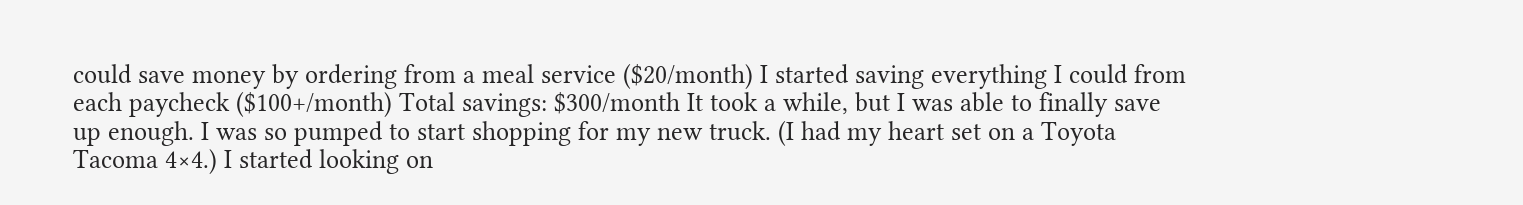could save money by ordering from a meal service ($20/month) I started saving everything I could from each paycheck ($100+/month) Total savings: $300/month It took a while, but I was able to finally save up enough. I was so pumped to start shopping for my new truck. (I had my heart set on a Toyota Tacoma 4×4.) I started looking on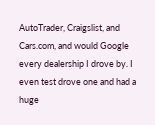AutoTrader, Craigslist, and Cars.com, and would Google every dealership I drove by. I even test drove one and had a huge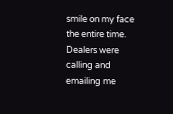smile on my face the entire time. Dealers were calling and emailing me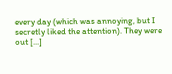every day (which was annoying, but I secretly liked the attention). They were out [...]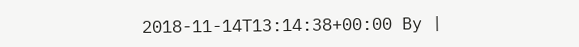2018-11-14T13:14:38+00:00 By |